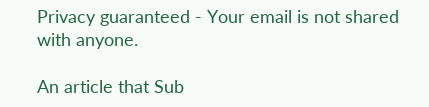Privacy guaranteed - Your email is not shared with anyone.

An article that Sub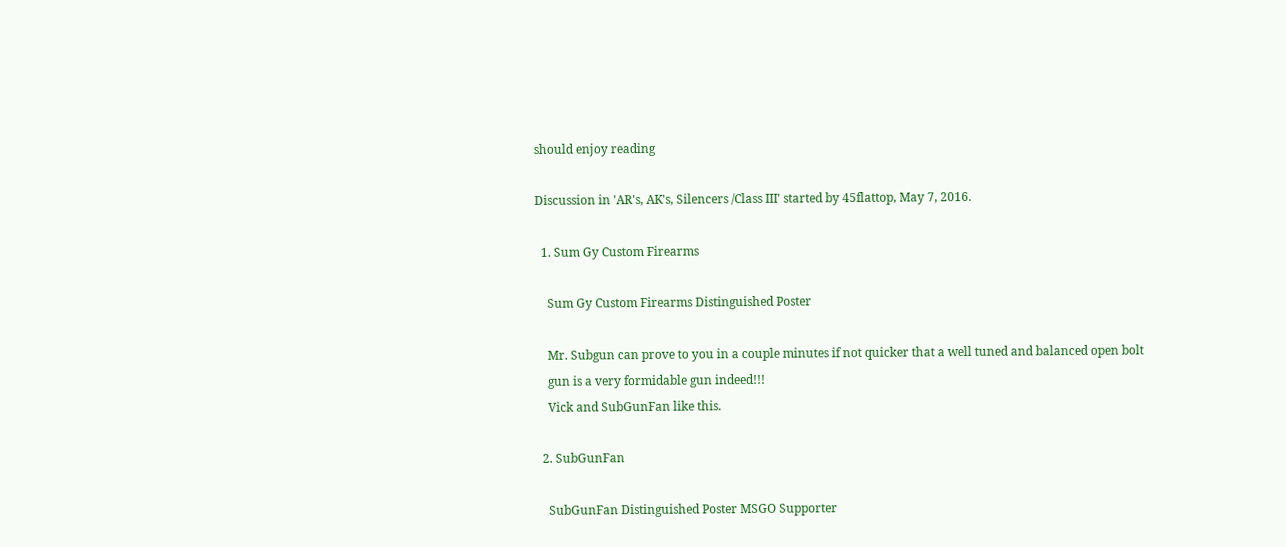should enjoy reading

Discussion in 'AR's, AK's, Silencers /Class III' started by 45flattop, May 7, 2016.

  1. Sum Gy Custom Firearms

    Sum Gy Custom Firearms Distinguished Poster

    Mr. Subgun can prove to you in a couple minutes if not quicker that a well tuned and balanced open bolt
    gun is a very formidable gun indeed!!!
    Vick and SubGunFan like this.

  2. SubGunFan

    SubGunFan Distinguished Poster MSGO Supporter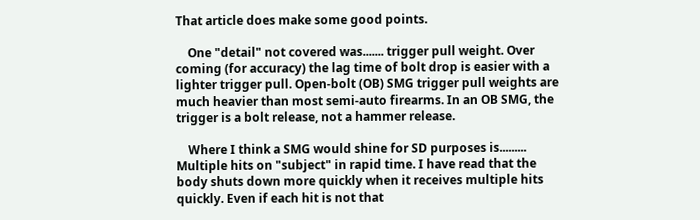That article does make some good points.

    One "detail" not covered was....... trigger pull weight. Over coming (for accuracy) the lag time of bolt drop is easier with a lighter trigger pull. Open-bolt (OB) SMG trigger pull weights are much heavier than most semi-auto firearms. In an OB SMG, the trigger is a bolt release, not a hammer release.

    Where I think a SMG would shine for SD purposes is......... Multiple hits on "subject" in rapid time. I have read that the body shuts down more quickly when it receives multiple hits quickly. Even if each hit is not that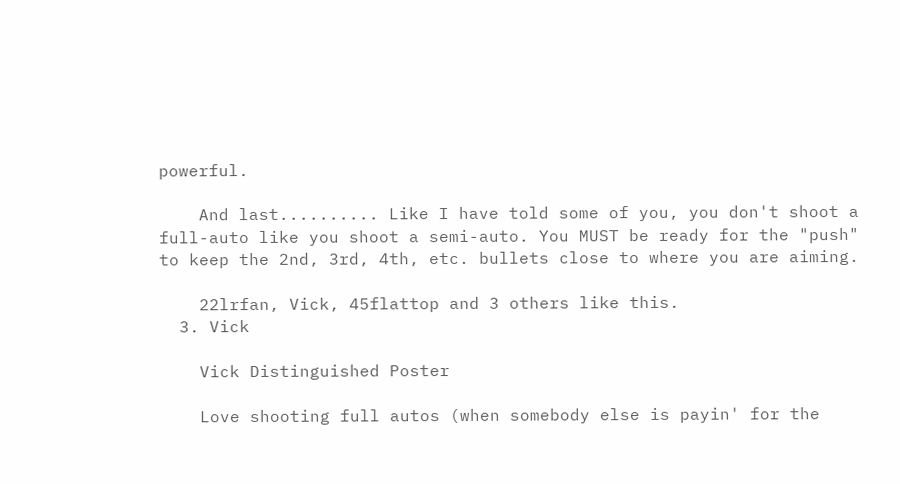powerful.

    And last.......... Like I have told some of you, you don't shoot a full-auto like you shoot a semi-auto. You MUST be ready for the "push" to keep the 2nd, 3rd, 4th, etc. bullets close to where you are aiming.

    22lrfan, Vick, 45flattop and 3 others like this.
  3. Vick

    Vick Distinguished Poster

    Love shooting full autos (when somebody else is payin' for the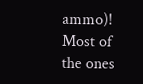ammo)! Most of the ones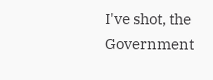I've shot, the Government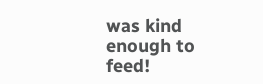was kind enough to feed!